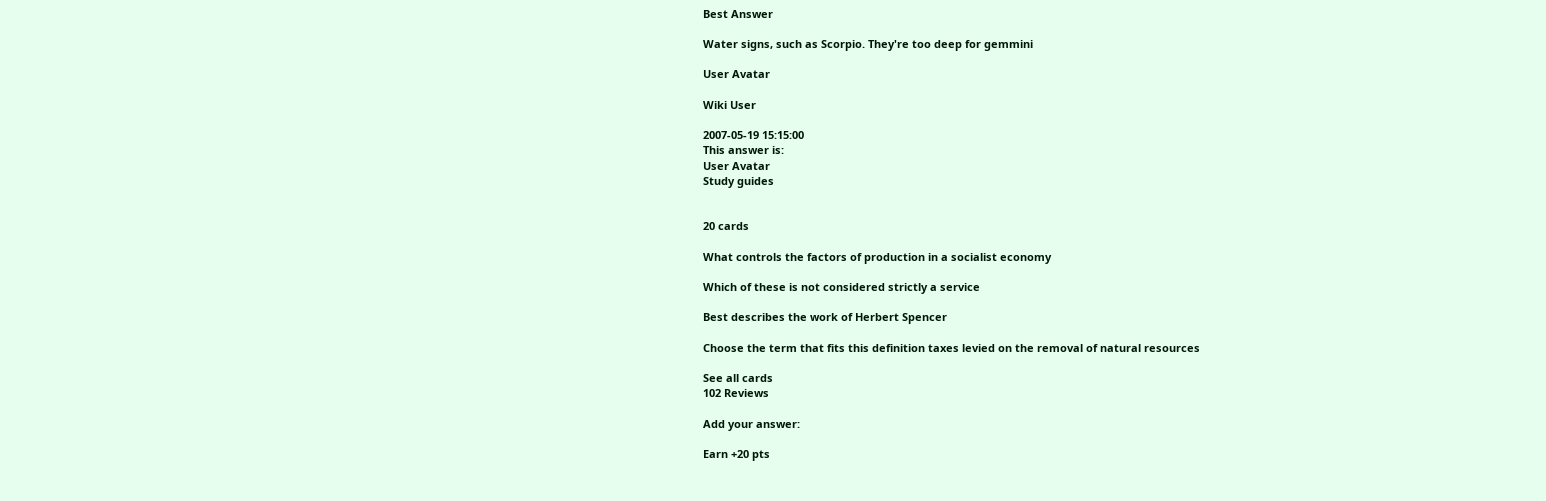Best Answer

Water signs, such as Scorpio. They're too deep for gemmini

User Avatar

Wiki User

2007-05-19 15:15:00
This answer is:
User Avatar
Study guides


20 cards

What controls the factors of production in a socialist economy

Which of these is not considered strictly a service

Best describes the work of Herbert Spencer

Choose the term that fits this definition taxes levied on the removal of natural resources

See all cards
102 Reviews

Add your answer:

Earn +20 pts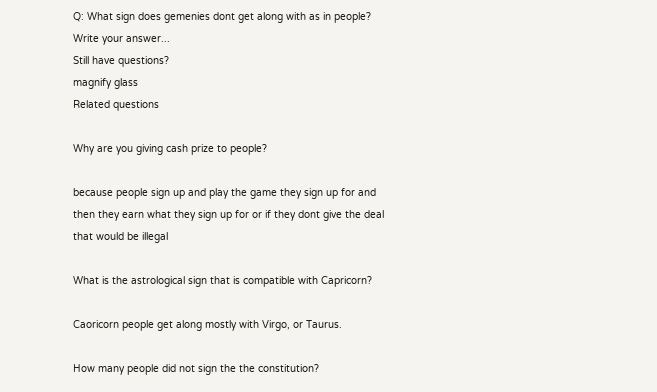Q: What sign does gemenies dont get along with as in people?
Write your answer...
Still have questions?
magnify glass
Related questions

Why are you giving cash prize to people?

because people sign up and play the game they sign up for and then they earn what they sign up for or if they dont give the deal that would be illegal

What is the astrological sign that is compatible with Capricorn?

Caoricorn people get along mostly with Virgo, or Taurus.

How many people did not sign the the constitution?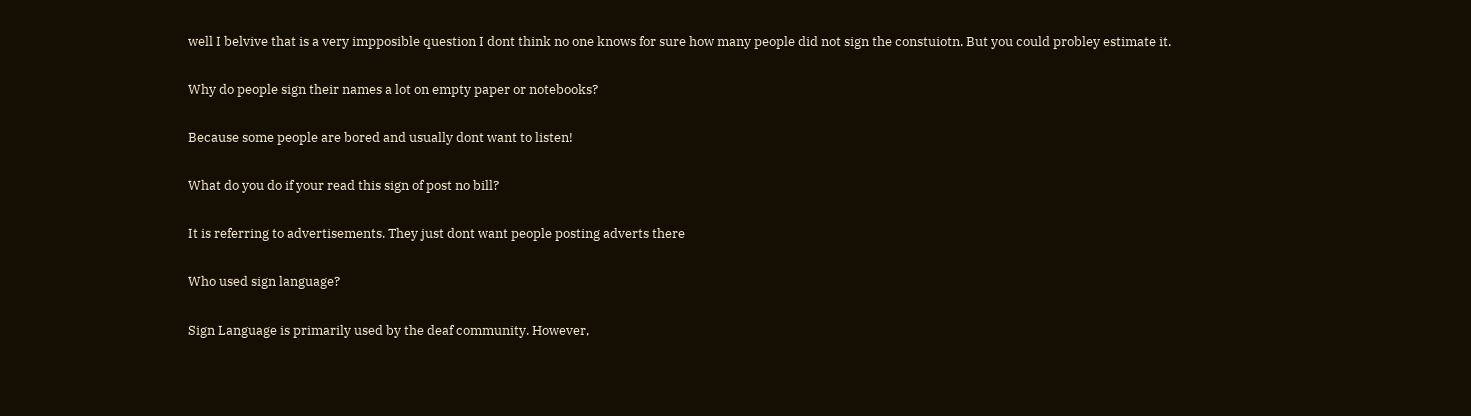well I belvive that is a very impposible question I dont think no one knows for sure how many people did not sign the constuiotn. But you could probley estimate it.

Why do people sign their names a lot on empty paper or notebooks?

Because some people are bored and usually dont want to listen!

What do you do if your read this sign of post no bill?

It is referring to advertisements. They just dont want people posting adverts there

Who used sign language?

Sign Language is primarily used by the deaf community. However,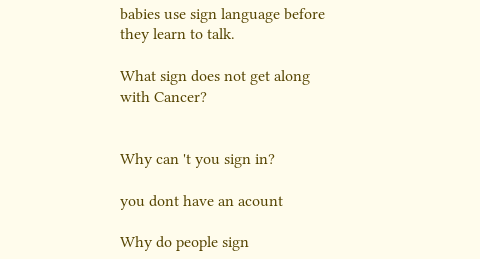babies use sign language before they learn to talk.

What sign does not get along with Cancer?


Why can 't you sign in?

you dont have an acount

Why do people sign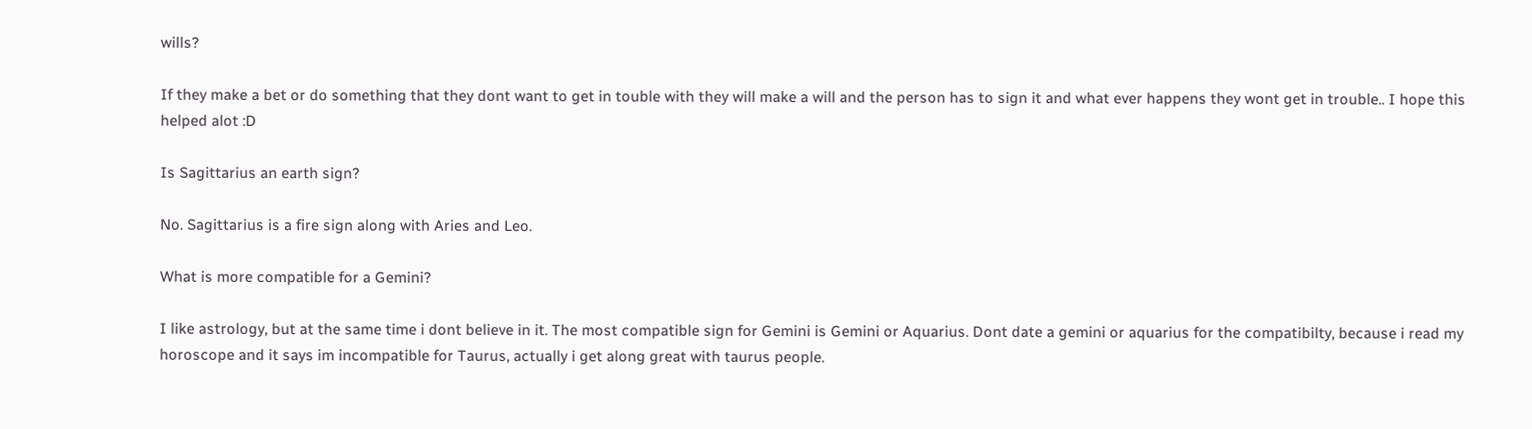wills?

If they make a bet or do something that they dont want to get in touble with they will make a will and the person has to sign it and what ever happens they wont get in trouble.. I hope this helped alot :D

Is Sagittarius an earth sign?

No. Sagittarius is a fire sign along with Aries and Leo.

What is more compatible for a Gemini?

I like astrology, but at the same time i dont believe in it. The most compatible sign for Gemini is Gemini or Aquarius. Dont date a gemini or aquarius for the compatibilty, because i read my horoscope and it says im incompatible for Taurus, actually i get along great with taurus people.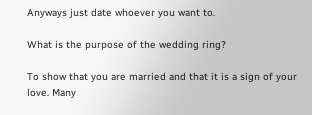Anyways just date whoever you want to.

What is the purpose of the wedding ring?

To show that you are married and that it is a sign of your love. Many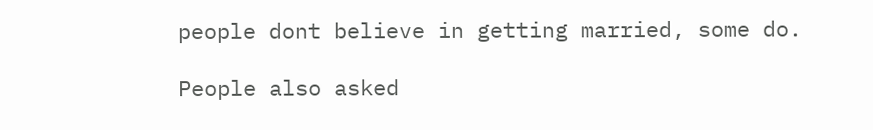people dont believe in getting married, some do.

People also asked